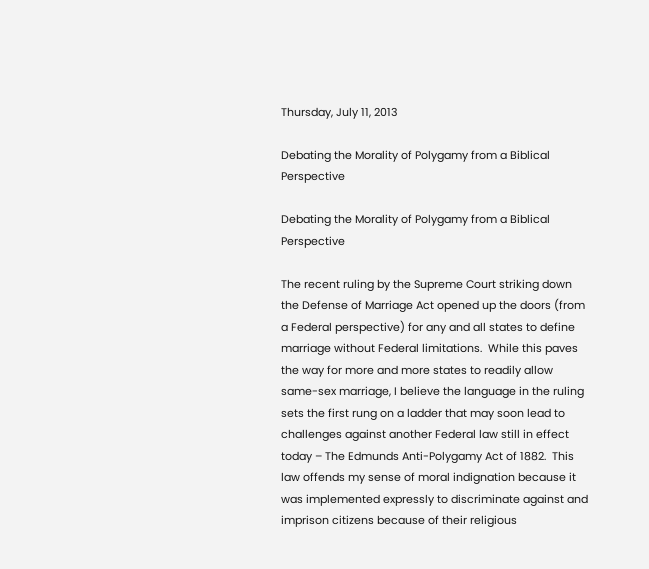Thursday, July 11, 2013

Debating the Morality of Polygamy from a Biblical Perspective

Debating the Morality of Polygamy from a Biblical Perspective

The recent ruling by the Supreme Court striking down the Defense of Marriage Act opened up the doors (from a Federal perspective) for any and all states to define marriage without Federal limitations.  While this paves the way for more and more states to readily allow same-sex marriage, I believe the language in the ruling sets the first rung on a ladder that may soon lead to challenges against another Federal law still in effect today – The Edmunds Anti-Polygamy Act of 1882.  This law offends my sense of moral indignation because it was implemented expressly to discriminate against and imprison citizens because of their religious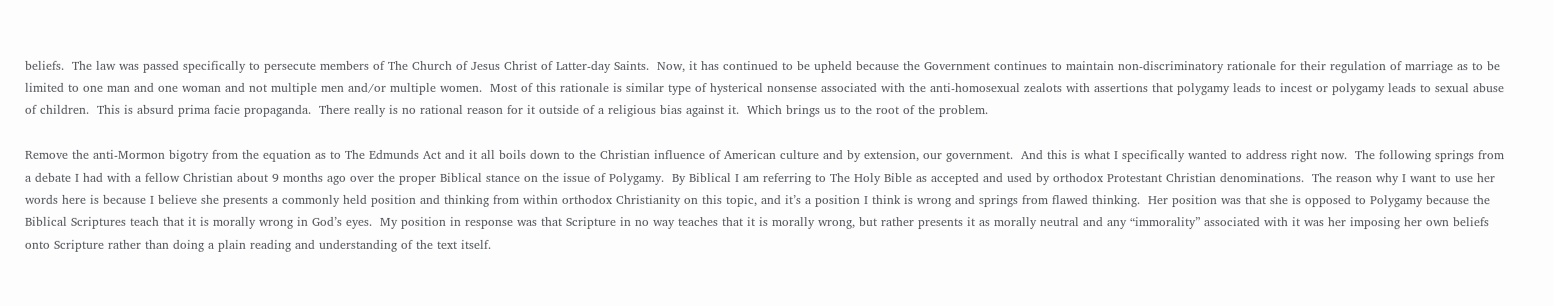beliefs.  The law was passed specifically to persecute members of The Church of Jesus Christ of Latter-day Saints.  Now, it has continued to be upheld because the Government continues to maintain non-discriminatory rationale for their regulation of marriage as to be limited to one man and one woman and not multiple men and/or multiple women.  Most of this rationale is similar type of hysterical nonsense associated with the anti-homosexual zealots with assertions that polygamy leads to incest or polygamy leads to sexual abuse of children.  This is absurd prima facie propaganda.  There really is no rational reason for it outside of a religious bias against it.  Which brings us to the root of the problem.

Remove the anti-Mormon bigotry from the equation as to The Edmunds Act and it all boils down to the Christian influence of American culture and by extension, our government.  And this is what I specifically wanted to address right now.  The following springs from a debate I had with a fellow Christian about 9 months ago over the proper Biblical stance on the issue of Polygamy.  By Biblical I am referring to The Holy Bible as accepted and used by orthodox Protestant Christian denominations.  The reason why I want to use her words here is because I believe she presents a commonly held position and thinking from within orthodox Christianity on this topic, and it’s a position I think is wrong and springs from flawed thinking.  Her position was that she is opposed to Polygamy because the Biblical Scriptures teach that it is morally wrong in God’s eyes.  My position in response was that Scripture in no way teaches that it is morally wrong, but rather presents it as morally neutral and any “immorality” associated with it was her imposing her own beliefs onto Scripture rather than doing a plain reading and understanding of the text itself.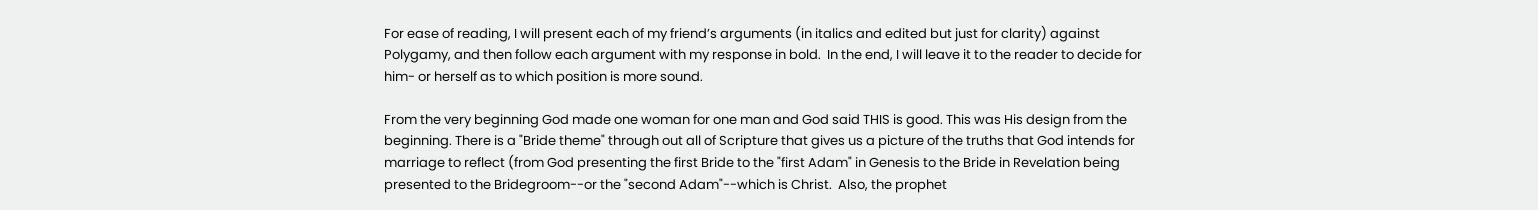For ease of reading, I will present each of my friend’s arguments (in italics and edited but just for clarity) against Polygamy, and then follow each argument with my response in bold.  In the end, I will leave it to the reader to decide for him- or herself as to which position is more sound.

From the very beginning God made one woman for one man and God said THIS is good. This was His design from the beginning. There is a "Bride theme" through out all of Scripture that gives us a picture of the truths that God intends for marriage to reflect (from God presenting the first Bride to the "first Adam" in Genesis to the Bride in Revelation being presented to the Bridegroom--or the "second Adam"--which is Christ.  Also, the prophet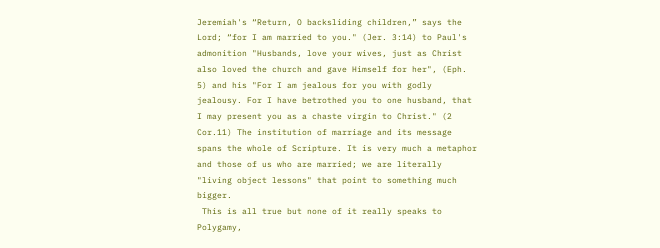Jeremiah's “Return, O backsliding children,” says the Lord; “for I am married to you." (Jer. 3:14) to Paul's admonition "Husbands, love your wives, just as Christ also loved the church and gave Himself for her", (Eph. 5) and his "For I am jealous for you with godly jealousy. For I have betrothed you to one husband, that I may present you as a chaste virgin to Christ." (2 Cor.11) The institution of marriage and its message spans the whole of Scripture. It is very much a metaphor and those of us who are married; we are literally "living object lessons" that point to something much bigger.
 This is all true but none of it really speaks to Polygamy,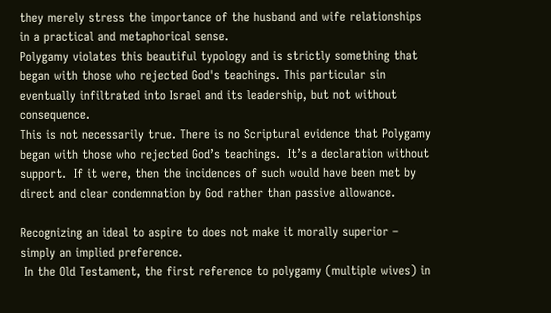they merely stress the importance of the husband and wife relationships in a practical and metaphorical sense.
Polygamy violates this beautiful typology and is strictly something that began with those who rejected God's teachings. This particular sin eventually infiltrated into Israel and its leadership, but not without consequence.
This is not necessarily true. There is no Scriptural evidence that Polygamy began with those who rejected God’s teachings.  It’s a declaration without support.  If it were, then the incidences of such would have been met by direct and clear condemnation by God rather than passive allowance.

Recognizing an ideal to aspire to does not make it morally superior – simply an implied preference.
 In the Old Testament, the first reference to polygamy (multiple wives) in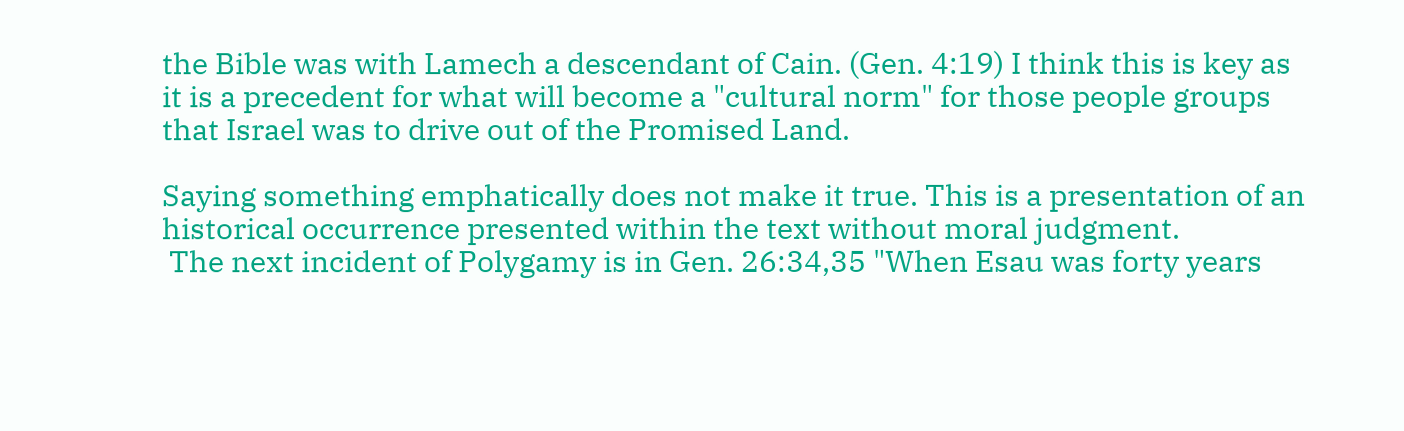the Bible was with Lamech a descendant of Cain. (Gen. 4:19) I think this is key as it is a precedent for what will become a "cultural norm" for those people groups that Israel was to drive out of the Promised Land.

Saying something emphatically does not make it true. This is a presentation of an historical occurrence presented within the text without moral judgment.
 The next incident of Polygamy is in Gen. 26:34,35 "When Esau was forty years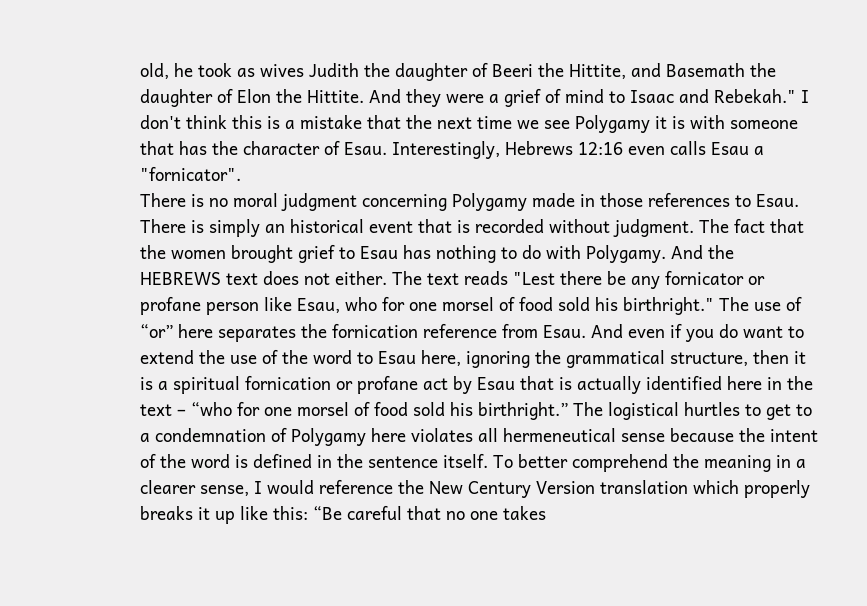old, he took as wives Judith the daughter of Beeri the Hittite, and Basemath the daughter of Elon the Hittite. And they were a grief of mind to Isaac and Rebekah." I don't think this is a mistake that the next time we see Polygamy it is with someone that has the character of Esau. Interestingly, Hebrews 12:16 even calls Esau a "fornicator".
There is no moral judgment concerning Polygamy made in those references to Esau. There is simply an historical event that is recorded without judgment. The fact that the women brought grief to Esau has nothing to do with Polygamy. And the HEBREWS text does not either. The text reads "Lest there be any fornicator or profane person like Esau, who for one morsel of food sold his birthright." The use of “or” here separates the fornication reference from Esau. And even if you do want to extend the use of the word to Esau here, ignoring the grammatical structure, then it is a spiritual fornication or profane act by Esau that is actually identified here in the text – “who for one morsel of food sold his birthright.” The logistical hurtles to get to a condemnation of Polygamy here violates all hermeneutical sense because the intent of the word is defined in the sentence itself. To better comprehend the meaning in a clearer sense, I would reference the New Century Version translation which properly breaks it up like this: “Be careful that no one takes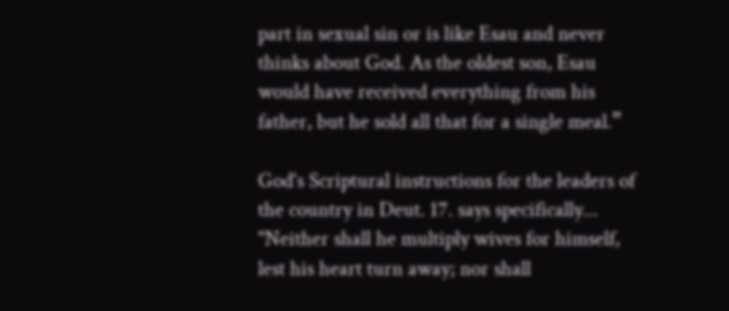part in sexual sin or is like Esau and never thinks about God. As the oldest son, Esau would have received everything from his father, but he sold all that for a single meal.”

God's Scriptural instructions for the leaders of the country in Deut. 17. says specifically... "Neither shall he multiply wives for himself, lest his heart turn away; nor shall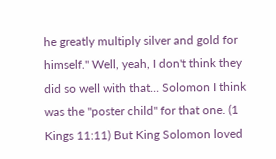he greatly multiply silver and gold for himself." Well, yeah, I don't think they did so well with that... Solomon I think was the "poster child" for that one. (1 Kings 11:11) But King Solomon loved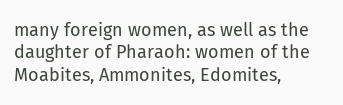many foreign women, as well as the daughter of Pharaoh: women of the Moabites, Ammonites, Edomites,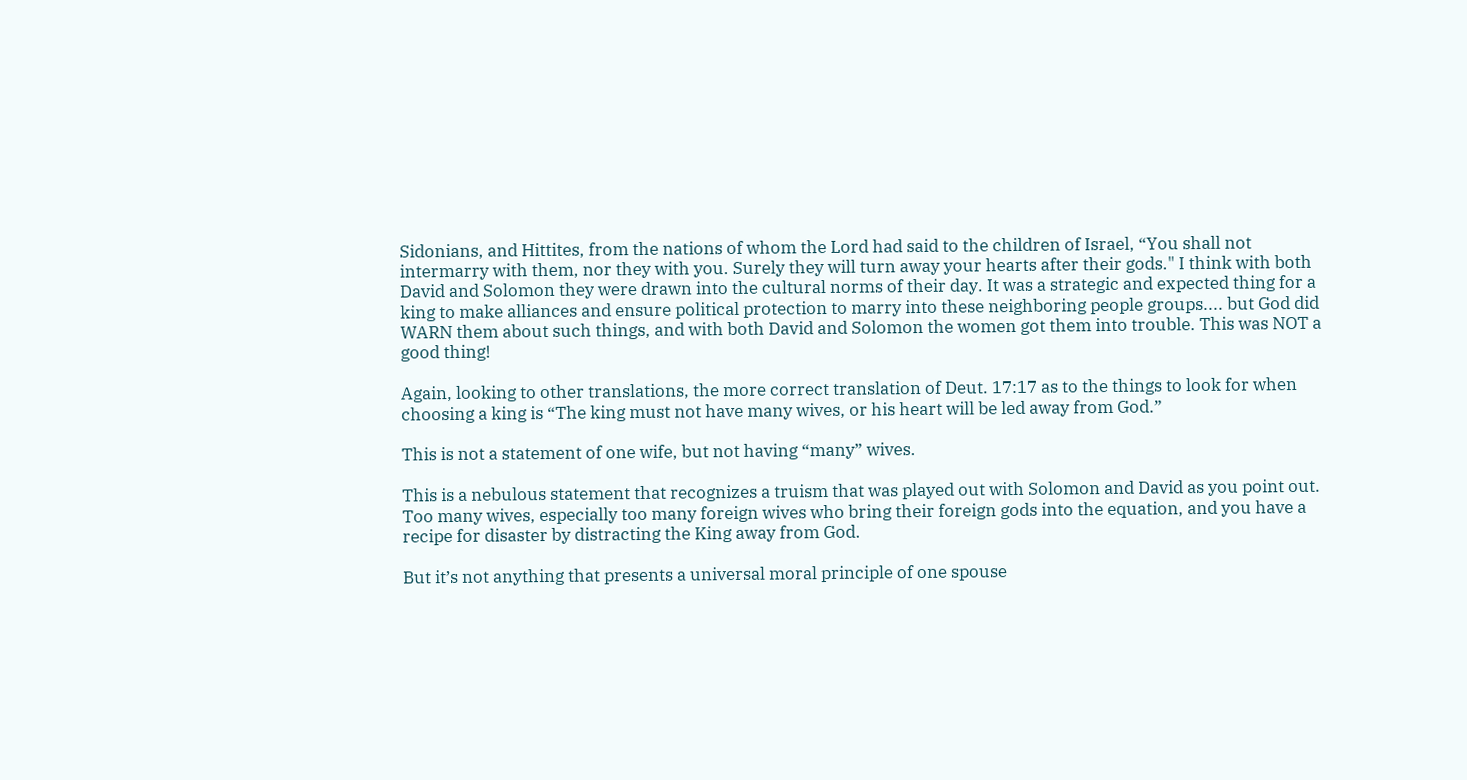Sidonians, and Hittites, from the nations of whom the Lord had said to the children of Israel, “You shall not intermarry with them, nor they with you. Surely they will turn away your hearts after their gods." I think with both David and Solomon they were drawn into the cultural norms of their day. It was a strategic and expected thing for a king to make alliances and ensure political protection to marry into these neighboring people groups.... but God did WARN them about such things, and with both David and Solomon the women got them into trouble. This was NOT a good thing!

Again, looking to other translations, the more correct translation of Deut. 17:17 as to the things to look for when choosing a king is “The king must not have many wives, or his heart will be led away from God.”

This is not a statement of one wife, but not having “many” wives.

This is a nebulous statement that recognizes a truism that was played out with Solomon and David as you point out. Too many wives, especially too many foreign wives who bring their foreign gods into the equation, and you have a recipe for disaster by distracting the King away from God.

But it’s not anything that presents a universal moral principle of one spouse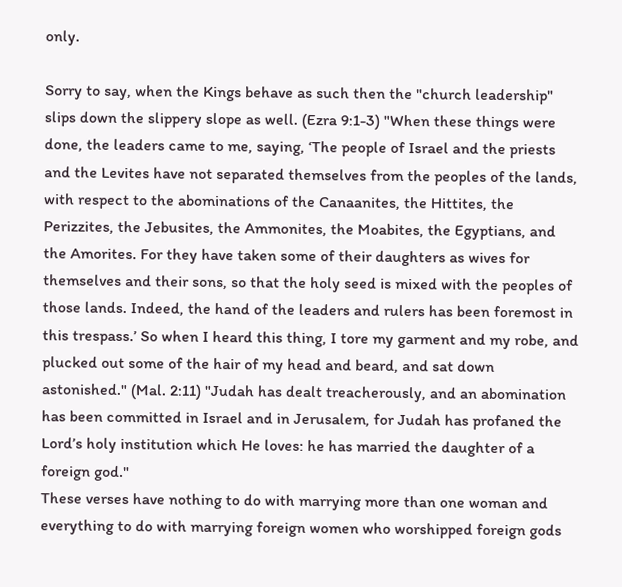only.

Sorry to say, when the Kings behave as such then the "church leadership" slips down the slippery slope as well. (Ezra 9:1-3) "When these things were done, the leaders came to me, saying, ‘The people of Israel and the priests and the Levites have not separated themselves from the peoples of the lands, with respect to the abominations of the Canaanites, the Hittites, the Perizzites, the Jebusites, the Ammonites, the Moabites, the Egyptians, and the Amorites. For they have taken some of their daughters as wives for themselves and their sons, so that the holy seed is mixed with the peoples of those lands. Indeed, the hand of the leaders and rulers has been foremost in this trespass.’ So when I heard this thing, I tore my garment and my robe, and plucked out some of the hair of my head and beard, and sat down astonished." (Mal. 2:11) "Judah has dealt treacherously, and an abomination has been committed in Israel and in Jerusalem, for Judah has profaned the Lord’s holy institution which He loves: he has married the daughter of a foreign god."
These verses have nothing to do with marrying more than one woman and everything to do with marrying foreign women who worshipped foreign gods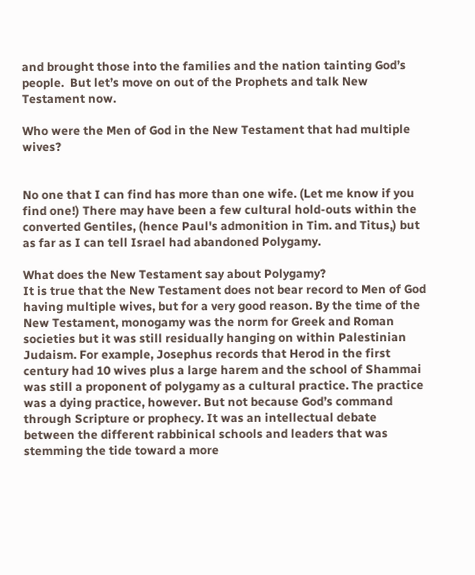and brought those into the families and the nation tainting God’s people.  But let’s move on out of the Prophets and talk New Testament now.

Who were the Men of God in the New Testament that had multiple wives?


No one that I can find has more than one wife. (Let me know if you find one!) There may have been a few cultural hold-outs within the converted Gentiles, (hence Paul's admonition in Tim. and Titus,) but as far as I can tell Israel had abandoned Polygamy.

What does the New Testament say about Polygamy?
It is true that the New Testament does not bear record to Men of God having multiple wives, but for a very good reason. By the time of the New Testament, monogamy was the norm for Greek and Roman societies but it was still residually hanging on within Palestinian Judaism. For example, Josephus records that Herod in the first century had 10 wives plus a large harem and the school of Shammai was still a proponent of polygamy as a cultural practice. The practice was a dying practice, however. But not because God’s command through Scripture or prophecy. It was an intellectual debate between the different rabbinical schools and leaders that was stemming the tide toward a more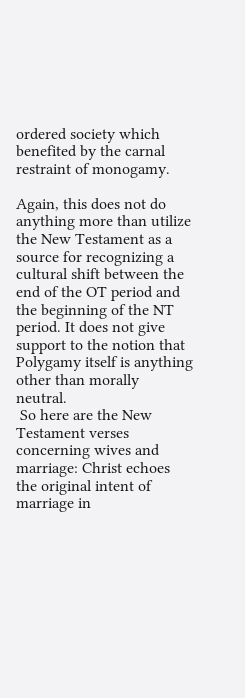ordered society which benefited by the carnal restraint of monogamy.

Again, this does not do anything more than utilize the New Testament as a source for recognizing a cultural shift between the end of the OT period and the beginning of the NT period. It does not give support to the notion that Polygamy itself is anything other than morally neutral.
 So here are the New Testament verses concerning wives and marriage: Christ echoes the original intent of marriage in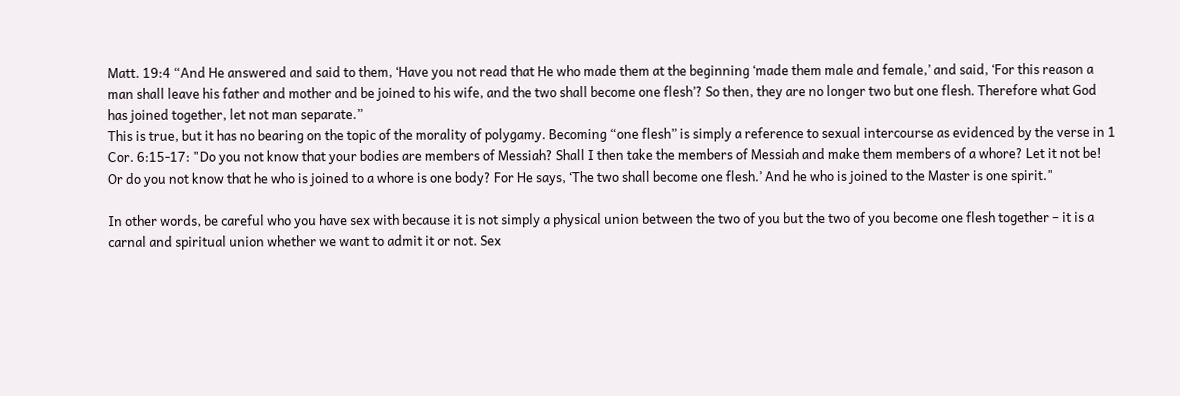Matt. 19:4 “And He answered and said to them, ‘Have you not read that He who made them at the beginning ‘made them male and female,’ and said, ‘For this reason a man shall leave his father and mother and be joined to his wife, and the two shall become one flesh’? So then, they are no longer two but one flesh. Therefore what God has joined together, let not man separate.”
This is true, but it has no bearing on the topic of the morality of polygamy. Becoming “one flesh” is simply a reference to sexual intercourse as evidenced by the verse in 1 Cor. 6:15-17: "Do you not know that your bodies are members of Messiah? Shall I then take the members of Messiah and make them members of a whore? Let it not be! Or do you not know that he who is joined to a whore is one body? For He says, ‘The two shall become one flesh.’ And he who is joined to the Master is one spirit."

In other words, be careful who you have sex with because it is not simply a physical union between the two of you but the two of you become one flesh together – it is a carnal and spiritual union whether we want to admit it or not. Sex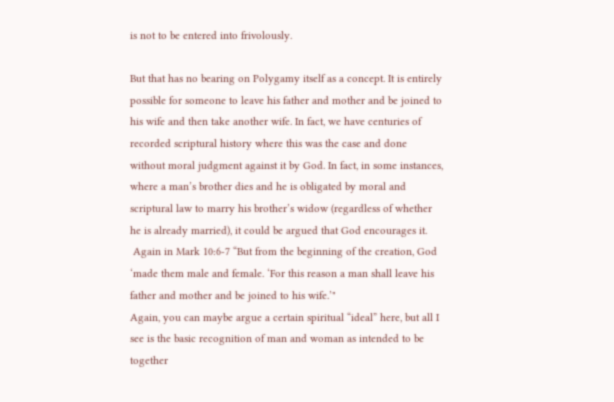is not to be entered into frivolously.

But that has no bearing on Polygamy itself as a concept. It is entirely possible for someone to leave his father and mother and be joined to his wife and then take another wife. In fact, we have centuries of recorded scriptural history where this was the case and done without moral judgment against it by God. In fact, in some instances, where a man’s brother dies and he is obligated by moral and scriptural law to marry his brother’s widow (regardless of whether he is already married), it could be argued that God encourages it.
 Again in Mark 10:6-7 “But from the beginning of the creation, God ‘made them male and female. ‘For this reason a man shall leave his father and mother and be joined to his wife.’"
Again, you can maybe argue a certain spiritual “ideal” here, but all I see is the basic recognition of man and woman as intended to be together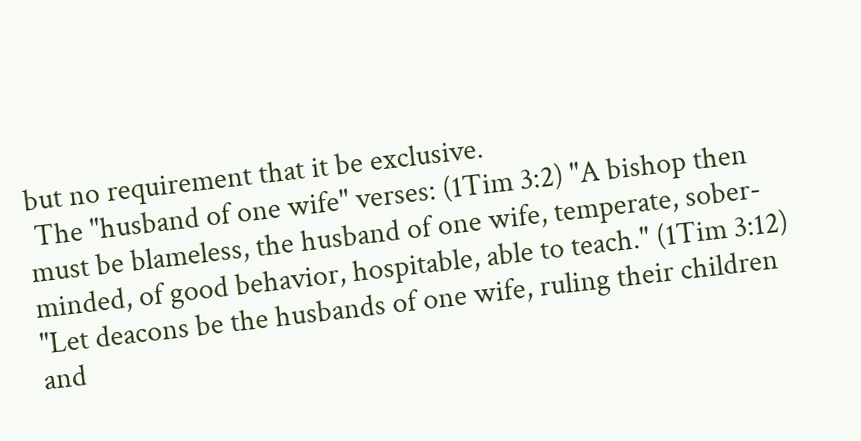but no requirement that it be exclusive.
 The "husband of one wife" verses: (1Tim 3:2) "A bishop then must be blameless, the husband of one wife, temperate, sober-minded, of good behavior, hospitable, able to teach." (1Tim 3:12) "Let deacons be the husbands of one wife, ruling their children and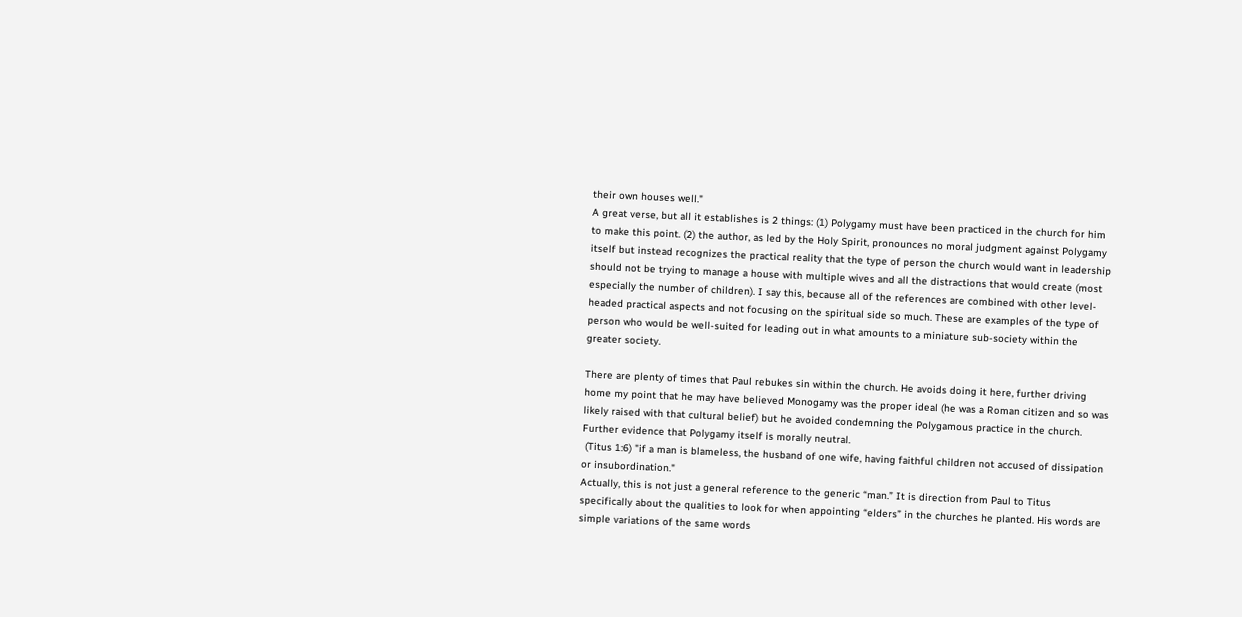their own houses well."
A great verse, but all it establishes is 2 things: (1) Polygamy must have been practiced in the church for him to make this point. (2) the author, as led by the Holy Spirit, pronounces no moral judgment against Polygamy itself but instead recognizes the practical reality that the type of person the church would want in leadership should not be trying to manage a house with multiple wives and all the distractions that would create (most especially the number of children). I say this, because all of the references are combined with other level-headed practical aspects and not focusing on the spiritual side so much. These are examples of the type of person who would be well-suited for leading out in what amounts to a miniature sub-society within the greater society.

There are plenty of times that Paul rebukes sin within the church. He avoids doing it here, further driving home my point that he may have believed Monogamy was the proper ideal (he was a Roman citizen and so was likely raised with that cultural belief) but he avoided condemning the Polygamous practice in the church. Further evidence that Polygamy itself is morally neutral.
 (Titus 1:6) "if a man is blameless, the husband of one wife, having faithful children not accused of dissipation or insubordination."
Actually, this is not just a general reference to the generic “man.” It is direction from Paul to Titus specifically about the qualities to look for when appointing “elders” in the churches he planted. His words are simple variations of the same words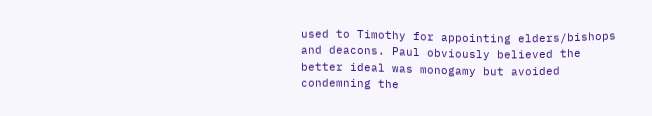used to Timothy for appointing elders/bishops and deacons. Paul obviously believed the better ideal was monogamy but avoided condemning the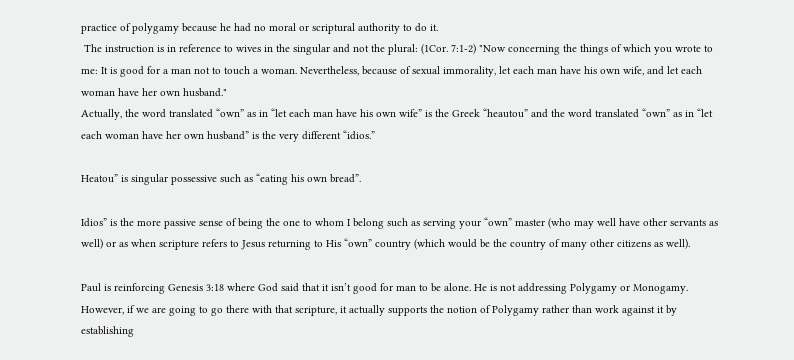practice of polygamy because he had no moral or scriptural authority to do it.
 The instruction is in reference to wives in the singular and not the plural: (1Cor. 7:1-2) "Now concerning the things of which you wrote to me: It is good for a man not to touch a woman. Nevertheless, because of sexual immorality, let each man have his own wife, and let each woman have her own husband."
Actually, the word translated “own” as in “let each man have his own wife” is the Greek “heautou” and the word translated “own” as in “let each woman have her own husband” is the very different “idios.”

Heatou” is singular possessive such as “eating his own bread”.

Idios” is the more passive sense of being the one to whom I belong such as serving your “own” master (who may well have other servants as well) or as when scripture refers to Jesus returning to His “own” country (which would be the country of many other citizens as well).

Paul is reinforcing Genesis 3:18 where God said that it isn’t good for man to be alone. He is not addressing Polygamy or Monogamy. However, if we are going to go there with that scripture, it actually supports the notion of Polygamy rather than work against it by establishing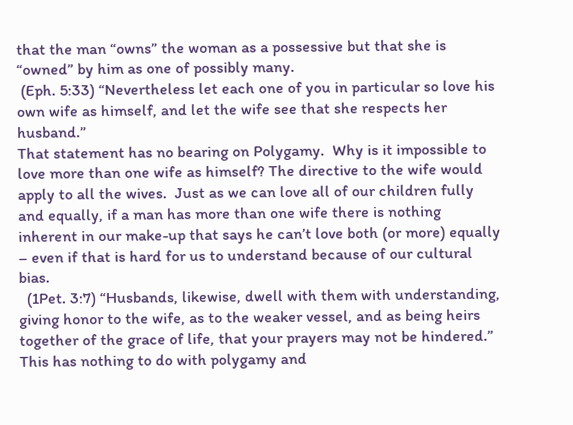that the man “owns” the woman as a possessive but that she is “owned” by him as one of possibly many.
 (Eph. 5:33) “Nevertheless let each one of you in particular so love his own wife as himself, and let the wife see that she respects her husband.”
That statement has no bearing on Polygamy.  Why is it impossible to love more than one wife as himself? The directive to the wife would apply to all the wives.  Just as we can love all of our children fully and equally, if a man has more than one wife there is nothing inherent in our make-up that says he can’t love both (or more) equally – even if that is hard for us to understand because of our cultural bias.
  (1Pet. 3:7) “Husbands, likewise, dwell with them with understanding, giving honor to the wife, as to the weaker vessel, and as being heirs together of the grace of life, that your prayers may not be hindered.”
This has nothing to do with polygamy and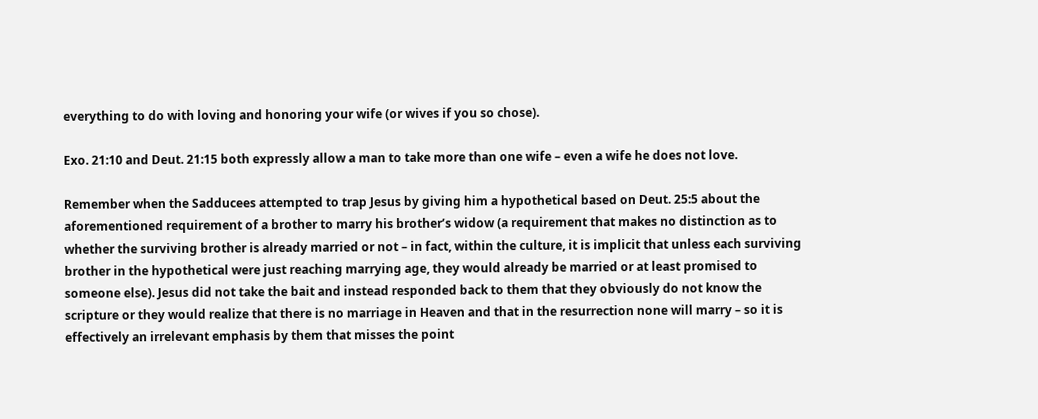everything to do with loving and honoring your wife (or wives if you so chose).

Exo. 21:10 and Deut. 21:15 both expressly allow a man to take more than one wife – even a wife he does not love.

Remember when the Sadducees attempted to trap Jesus by giving him a hypothetical based on Deut. 25:5 about the aforementioned requirement of a brother to marry his brother’s widow (a requirement that makes no distinction as to whether the surviving brother is already married or not – in fact, within the culture, it is implicit that unless each surviving brother in the hypothetical were just reaching marrying age, they would already be married or at least promised to someone else). Jesus did not take the bait and instead responded back to them that they obviously do not know the scripture or they would realize that there is no marriage in Heaven and that in the resurrection none will marry – so it is effectively an irrelevant emphasis by them that misses the point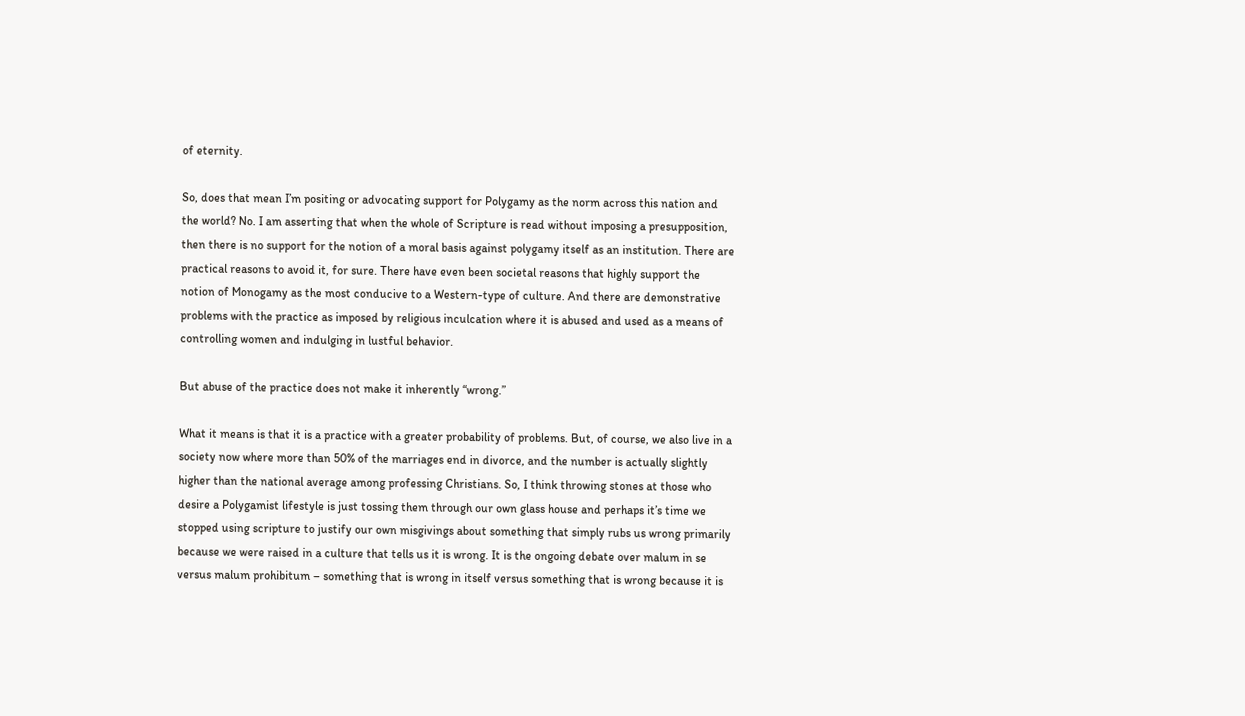of eternity.

So, does that mean I’m positing or advocating support for Polygamy as the norm across this nation and the world? No. I am asserting that when the whole of Scripture is read without imposing a presupposition, then there is no support for the notion of a moral basis against polygamy itself as an institution. There are practical reasons to avoid it, for sure. There have even been societal reasons that highly support the notion of Monogamy as the most conducive to a Western-type of culture. And there are demonstrative problems with the practice as imposed by religious inculcation where it is abused and used as a means of controlling women and indulging in lustful behavior.

But abuse of the practice does not make it inherently “wrong.”

What it means is that it is a practice with a greater probability of problems. But, of course, we also live in a society now where more than 50% of the marriages end in divorce, and the number is actually slightly higher than the national average among professing Christians. So, I think throwing stones at those who desire a Polygamist lifestyle is just tossing them through our own glass house and perhaps it’s time we stopped using scripture to justify our own misgivings about something that simply rubs us wrong primarily because we were raised in a culture that tells us it is wrong. It is the ongoing debate over malum in se versus malum prohibitum – something that is wrong in itself versus something that is wrong because it is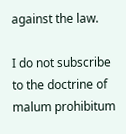against the law.

I do not subscribe to the doctrine of malum prohibitum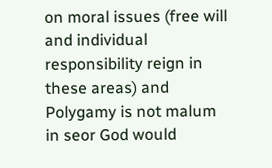on moral issues (free will and individual responsibility reign in these areas) and Polygamy is not malum in seor God would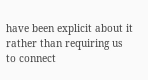have been explicit about it rather than requiring us to connect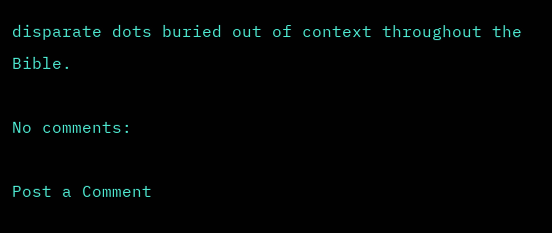disparate dots buried out of context throughout the Bible.

No comments:

Post a Comment